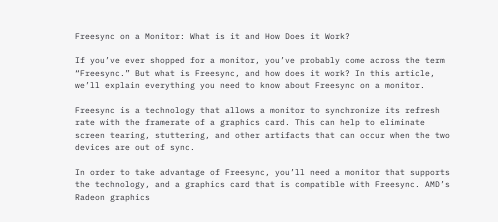Freesync on a Monitor: What is it and How Does it Work?

If you’ve ever shopped for a monitor, you’ve probably come across the term “Freesync.” But what is Freesync, and how does it work? In this article, we’ll explain everything you need to know about Freesync on a monitor.

Freesync is a technology that allows a monitor to synchronize its refresh rate with the framerate of a graphics card. This can help to eliminate screen tearing, stuttering, and other artifacts that can occur when the two devices are out of sync.

In order to take advantage of Freesync, you’ll need a monitor that supports the technology, and a graphics card that is compatible with Freesync. AMD’s Radeon graphics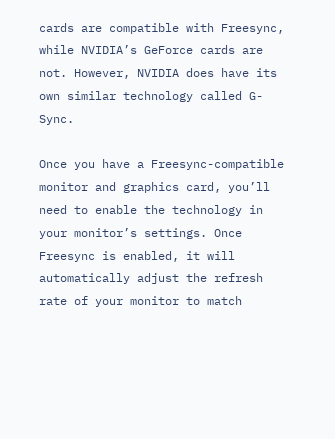cards are compatible with Freesync, while NVIDIA’s GeForce cards are not. However, NVIDIA does have its own similar technology called G-Sync.

Once you have a Freesync-compatible monitor and graphics card, you’ll need to enable the technology in your monitor’s settings. Once Freesync is enabled, it will automatically adjust the refresh rate of your monitor to match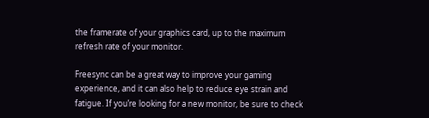the framerate of your graphics card, up to the maximum refresh rate of your monitor.

Freesync can be a great way to improve your gaming experience, and it can also help to reduce eye strain and fatigue. If you’re looking for a new monitor, be sure to check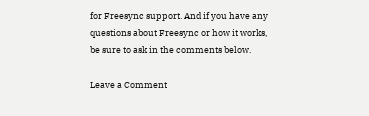for Freesync support. And if you have any questions about Freesync or how it works, be sure to ask in the comments below.

Leave a Comment